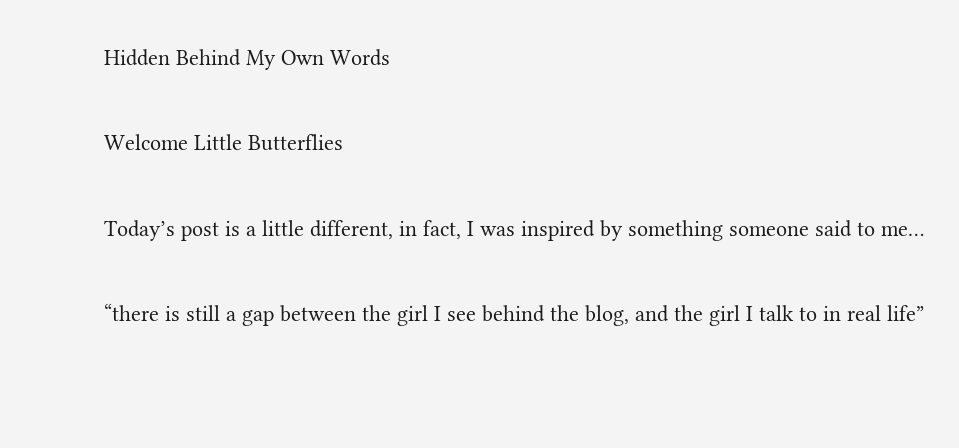Hidden Behind My Own Words

Welcome Little Butterflies

Today’s post is a little different, in fact, I was inspired by something someone said to me…

“there is still a gap between the girl I see behind the blog, and the girl I talk to in real life”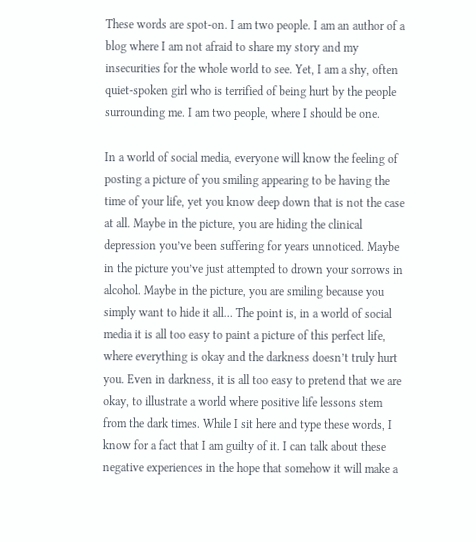These words are spot-on. I am two people. I am an author of a blog where I am not afraid to share my story and my insecurities for the whole world to see. Yet, I am a shy, often quiet-spoken girl who is terrified of being hurt by the people surrounding me. I am two people, where I should be one.

In a world of social media, everyone will know the feeling of posting a picture of you smiling appearing to be having the time of your life, yet you know deep down that is not the case at all. Maybe in the picture, you are hiding the clinical depression you’ve been suffering for years unnoticed. Maybe in the picture you’ve just attempted to drown your sorrows in alcohol. Maybe in the picture, you are smiling because you simply want to hide it all… The point is, in a world of social media it is all too easy to paint a picture of this perfect life, where everything is okay and the darkness doesn’t truly hurt you. Even in darkness, it is all too easy to pretend that we are okay, to illustrate a world where positive life lessons stem from the dark times. While I sit here and type these words, I know for a fact that I am guilty of it. I can talk about these negative experiences in the hope that somehow it will make a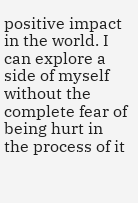positive impact in the world. I can explore a side of myself without the complete fear of being hurt in the process of it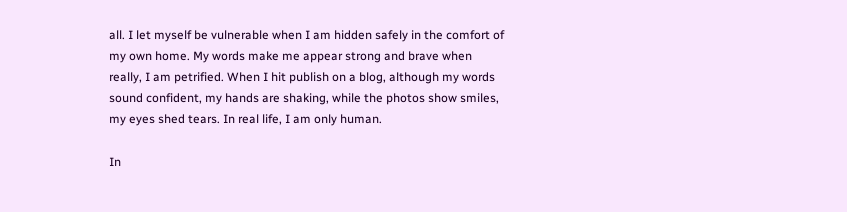all. I let myself be vulnerable when I am hidden safely in the comfort of my own home. My words make me appear strong and brave when really, I am petrified. When I hit publish on a blog, although my words sound confident, my hands are shaking, while the photos show smiles, my eyes shed tears. In real life, I am only human.

In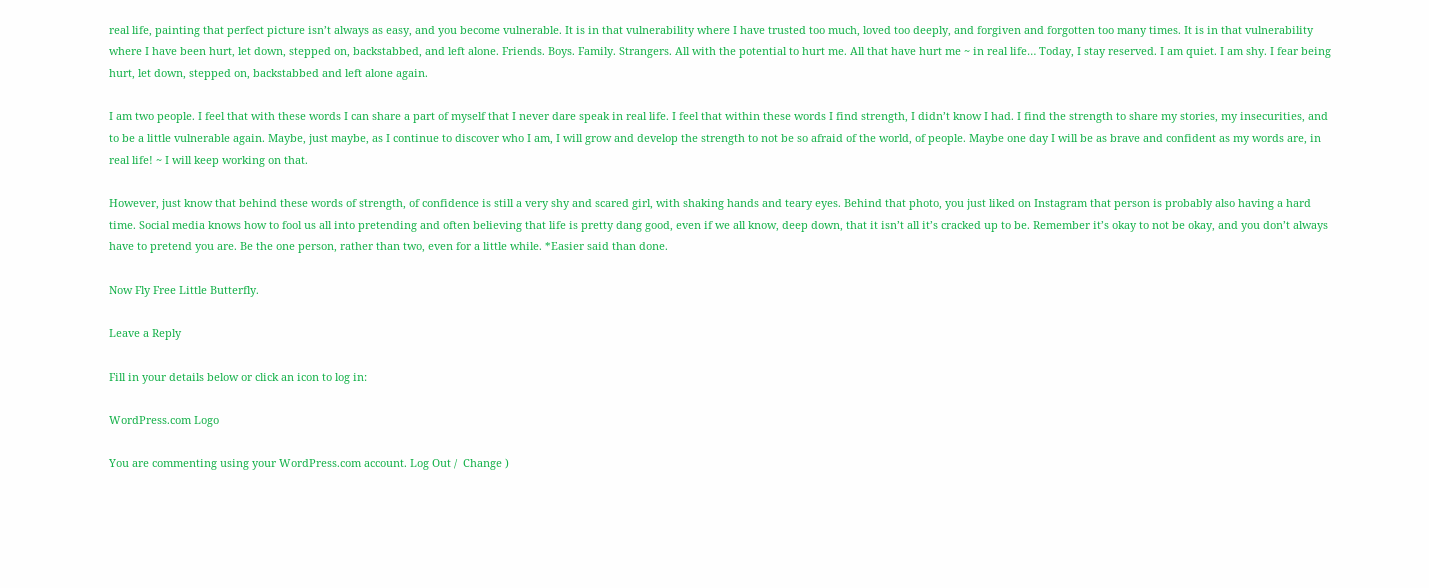real life, painting that perfect picture isn’t always as easy, and you become vulnerable. It is in that vulnerability where I have trusted too much, loved too deeply, and forgiven and forgotten too many times. It is in that vulnerability where I have been hurt, let down, stepped on, backstabbed, and left alone. Friends. Boys. Family. Strangers. All with the potential to hurt me. All that have hurt me ~ in real life… Today, I stay reserved. I am quiet. I am shy. I fear being hurt, let down, stepped on, backstabbed and left alone again.

I am two people. I feel that with these words I can share a part of myself that I never dare speak in real life. I feel that within these words I find strength, I didn’t know I had. I find the strength to share my stories, my insecurities, and to be a little vulnerable again. Maybe, just maybe, as I continue to discover who I am, I will grow and develop the strength to not be so afraid of the world, of people. Maybe one day I will be as brave and confident as my words are, in real life! ~ I will keep working on that.

However, just know that behind these words of strength, of confidence is still a very shy and scared girl, with shaking hands and teary eyes. Behind that photo, you just liked on Instagram that person is probably also having a hard time. Social media knows how to fool us all into pretending and often believing that life is pretty dang good, even if we all know, deep down, that it isn’t all it’s cracked up to be. Remember it’s okay to not be okay, and you don’t always have to pretend you are. Be the one person, rather than two, even for a little while. *Easier said than done.

Now Fly Free Little Butterfly.

Leave a Reply

Fill in your details below or click an icon to log in:

WordPress.com Logo

You are commenting using your WordPress.com account. Log Out /  Change )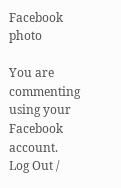Facebook photo

You are commenting using your Facebook account. Log Out /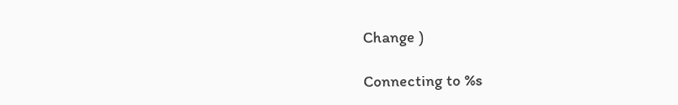Change )

Connecting to %s